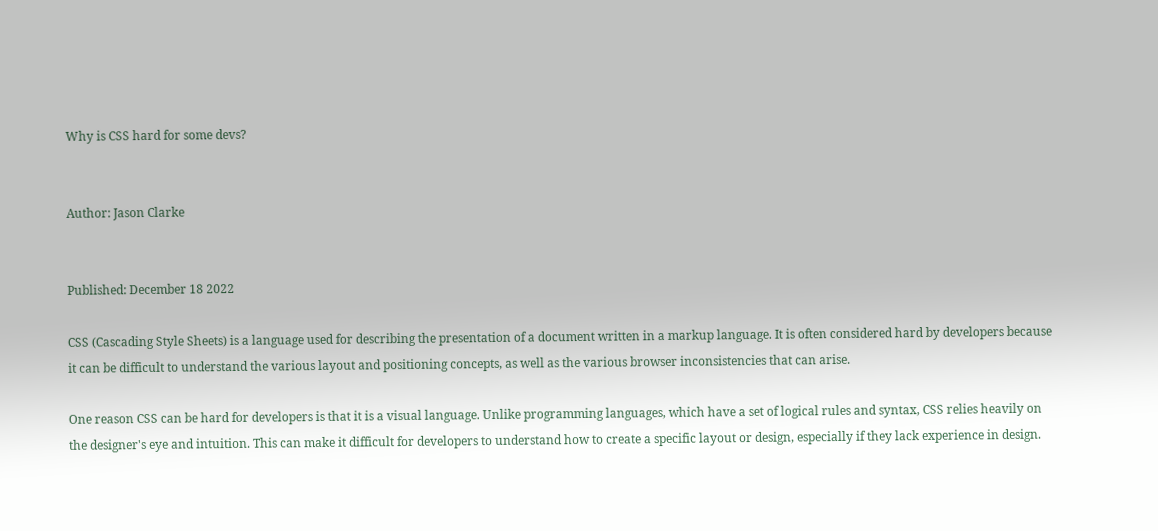Why is CSS hard for some devs?


Author: Jason Clarke


Published: December 18 2022

CSS (Cascading Style Sheets) is a language used for describing the presentation of a document written in a markup language. It is often considered hard by developers because it can be difficult to understand the various layout and positioning concepts, as well as the various browser inconsistencies that can arise.

One reason CSS can be hard for developers is that it is a visual language. Unlike programming languages, which have a set of logical rules and syntax, CSS relies heavily on the designer's eye and intuition. This can make it difficult for developers to understand how to create a specific layout or design, especially if they lack experience in design.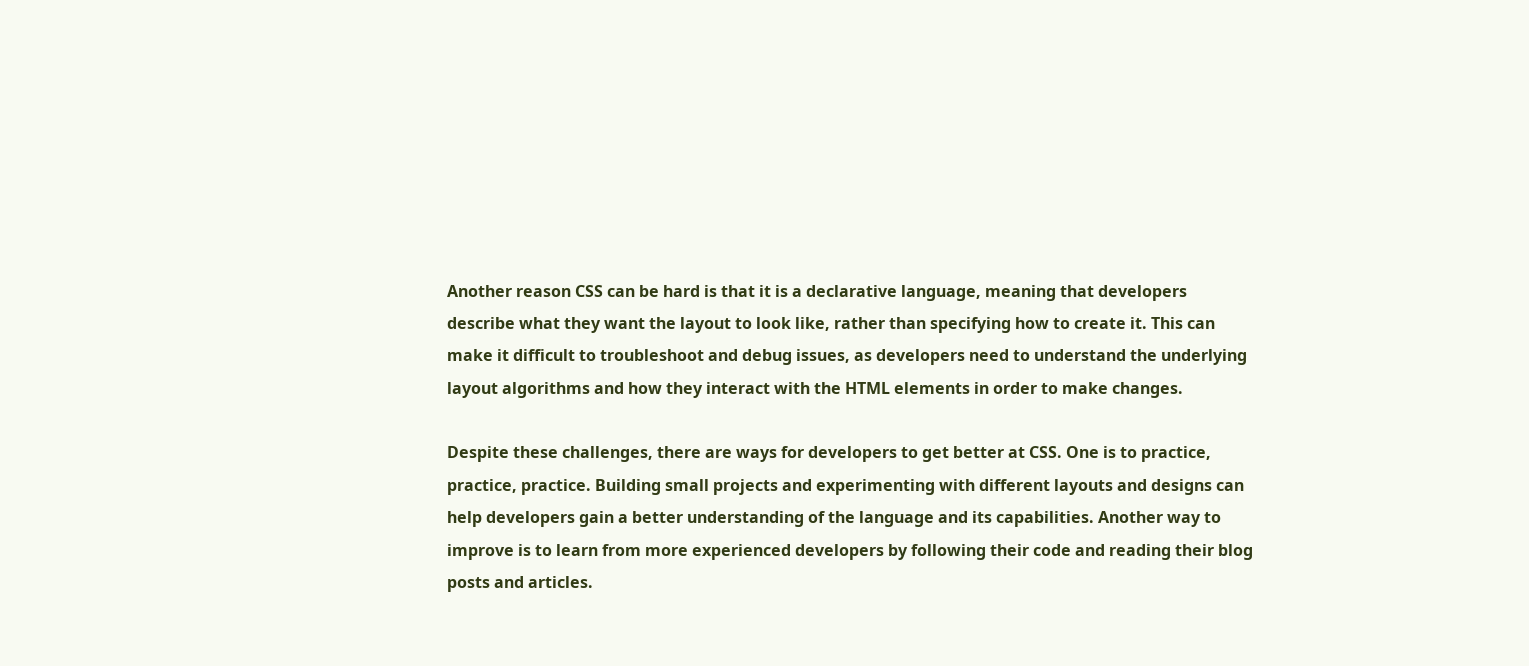Another reason CSS can be hard is that it is a declarative language, meaning that developers describe what they want the layout to look like, rather than specifying how to create it. This can make it difficult to troubleshoot and debug issues, as developers need to understand the underlying layout algorithms and how they interact with the HTML elements in order to make changes.

Despite these challenges, there are ways for developers to get better at CSS. One is to practice, practice, practice. Building small projects and experimenting with different layouts and designs can help developers gain a better understanding of the language and its capabilities. Another way to improve is to learn from more experienced developers by following their code and reading their blog posts and articles.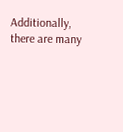Additionally, there are many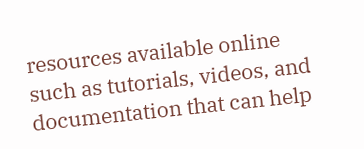resources available online such as tutorials, videos, and documentation that can help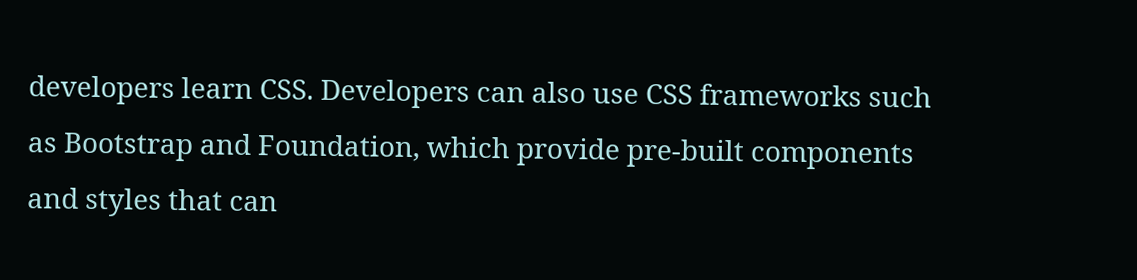developers learn CSS. Developers can also use CSS frameworks such as Bootstrap and Foundation, which provide pre-built components and styles that can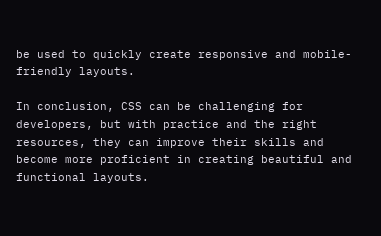be used to quickly create responsive and mobile-friendly layouts.

In conclusion, CSS can be challenging for developers, but with practice and the right resources, they can improve their skills and become more proficient in creating beautiful and functional layouts.